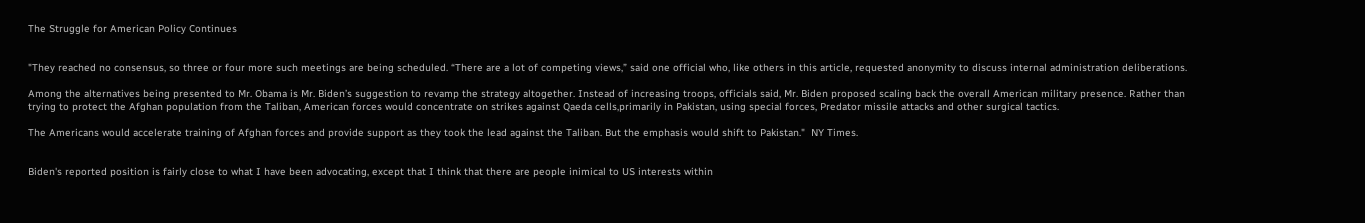The Struggle for American Policy Continues


"They reached no consensus, so three or four more such meetings are being scheduled. “There are a lot of competing views,” said one official who, like others in this article, requested anonymity to discuss internal administration deliberations.

Among the alternatives being presented to Mr. Obama is Mr. Biden’s suggestion to revamp the strategy altogether. Instead of increasing troops, officials said, Mr. Biden proposed scaling back the overall American military presence. Rather than trying to protect the Afghan population from the Taliban, American forces would concentrate on strikes against Qaeda cells,primarily in Pakistan, using special forces, Predator missile attacks and other surgical tactics.

The Americans would accelerate training of Afghan forces and provide support as they took the lead against the Taliban. But the emphasis would shift to Pakistan."  NY Times.


Biden's reported position is fairly close to what I have been advocating, except that I think that there are people inimical to US interests within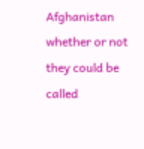Afghanistan whether or not they could be called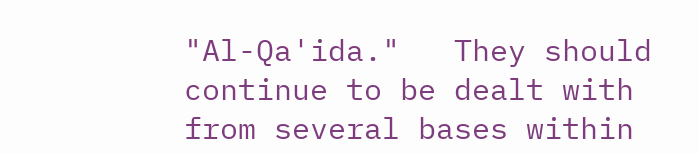"Al-Qa'ida."   They should continue to be dealt with from several bases within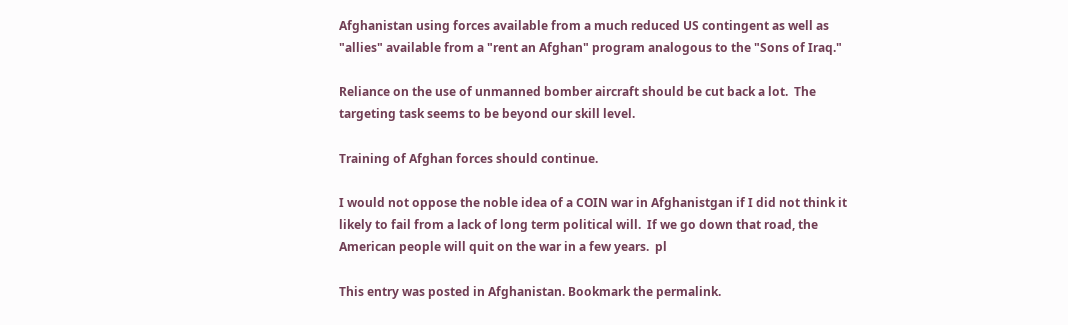Afghanistan using forces available from a much reduced US contingent as well as "allies" available from a "rent an Afghan" program analogous to the "Sons of Iraq."

Reliance on the use of unmanned bomber aircraft should be cut back a lot.  The targeting task seems to be beyond our skill level.

Training of Afghan forces should continue.

I would not oppose the noble idea of a COIN war in Afghanistgan if I did not think it likely to fail from a lack of long term political will.  If we go down that road, the American people will quit on the war in a few years.  pl

This entry was posted in Afghanistan. Bookmark the permalink.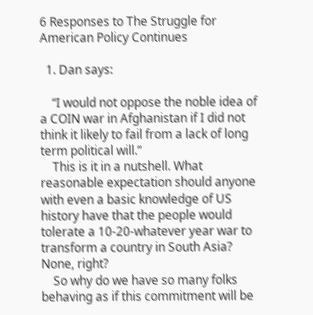6 Responses to The Struggle for American Policy Continues

  1. Dan says:

    “I would not oppose the noble idea of a COIN war in Afghanistan if I did not think it likely to fail from a lack of long term political will.”
    This is it in a nutshell. What reasonable expectation should anyone with even a basic knowledge of US history have that the people would tolerate a 10-20-whatever year war to transform a country in South Asia? None, right?
    So why do we have so many folks behaving as if this commitment will be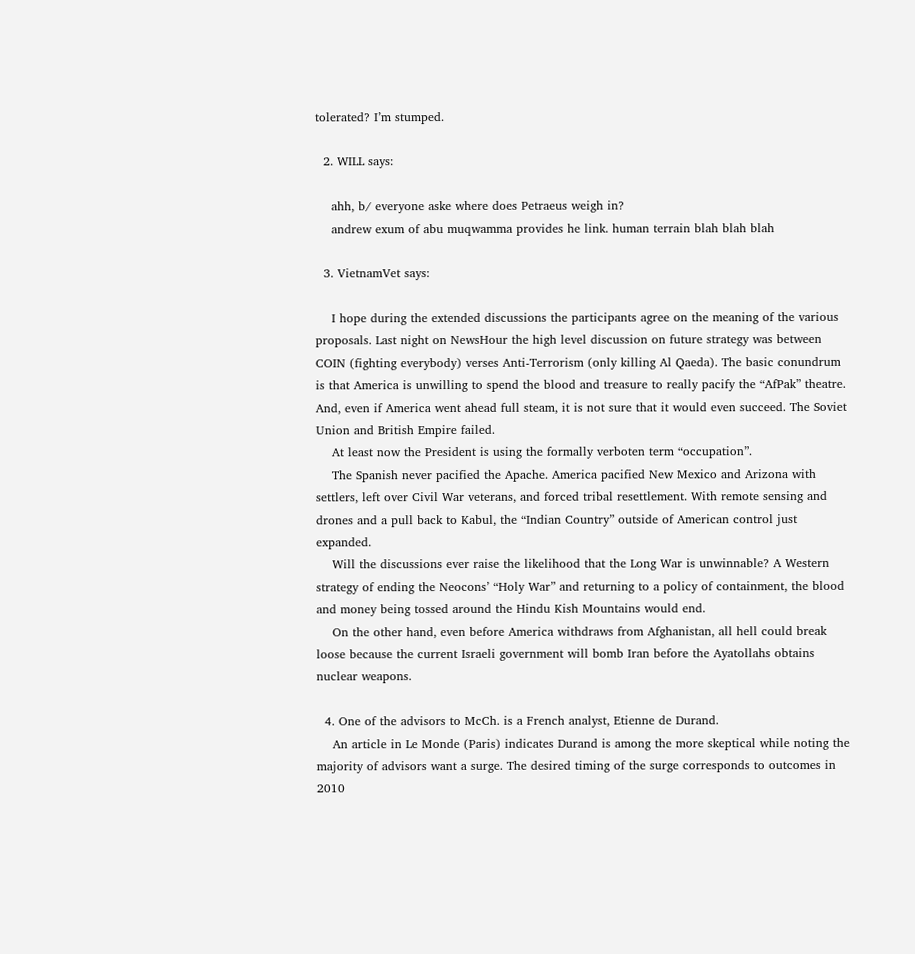tolerated? I’m stumped.

  2. WILL says:

    ahh, b/ everyone aske where does Petraeus weigh in?
    andrew exum of abu muqwamma provides he link. human terrain blah blah blah

  3. VietnamVet says:

    I hope during the extended discussions the participants agree on the meaning of the various proposals. Last night on NewsHour the high level discussion on future strategy was between COIN (fighting everybody) verses Anti-Terrorism (only killing Al Qaeda). The basic conundrum is that America is unwilling to spend the blood and treasure to really pacify the “AfPak” theatre. And, even if America went ahead full steam, it is not sure that it would even succeed. The Soviet Union and British Empire failed.
    At least now the President is using the formally verboten term “occupation”.
    The Spanish never pacified the Apache. America pacified New Mexico and Arizona with settlers, left over Civil War veterans, and forced tribal resettlement. With remote sensing and drones and a pull back to Kabul, the “Indian Country” outside of American control just expanded.
    Will the discussions ever raise the likelihood that the Long War is unwinnable? A Western strategy of ending the Neocons’ “Holy War” and returning to a policy of containment, the blood and money being tossed around the Hindu Kish Mountains would end.
    On the other hand, even before America withdraws from Afghanistan, all hell could break loose because the current Israeli government will bomb Iran before the Ayatollahs obtains nuclear weapons.

  4. One of the advisors to McCh. is a French analyst, Etienne de Durand.
    An article in Le Monde (Paris) indicates Durand is among the more skeptical while noting the majority of advisors want a surge. The desired timing of the surge corresponds to outcomes in 2010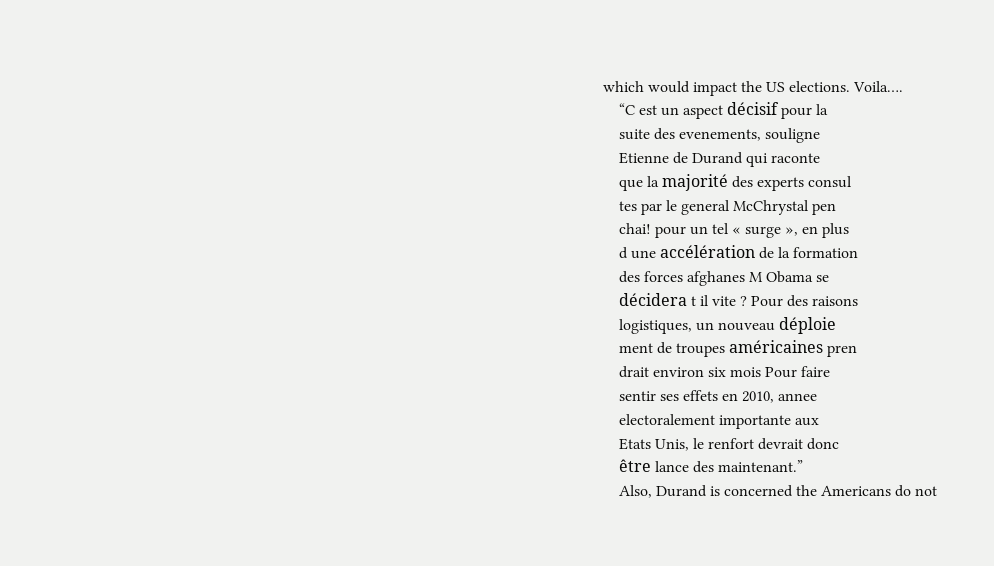which would impact the US elections. Voila….
    “C est un aspect décisif pour la
    suite des evenements, souligne
    Etienne de Durand qui raconte
    que la majorité des experts consul
    tes par le general McChrystal pen
    chai! pour un tel « surge », en plus
    d une accélération de la formation
    des forces afghanes M Obama se
    décidera t il vite ? Pour des raisons
    logistiques, un nouveau déploie
    ment de troupes américaines pren
    drait environ six mois Pour faire
    sentir ses effets en 2010, annee
    electoralement importante aux
    Etats Unis, le renfort devrait donc
    être lance des maintenant.”
    Also, Durand is concerned the Americans do not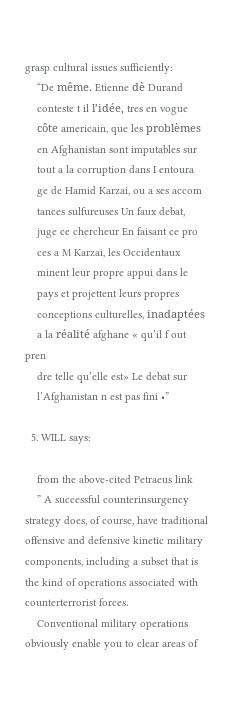grasp cultural issues sufficiently:
    “De même. Etienne dè Durand
    conteste t il l’idée, tres en vogue
    côte americain, que les problèmes
    en Afghanistan sont imputables sur
    tout a la corruption dans I entoura
    ge de Hamid Karzai, ou a ses accom
    tances sulfureuses Un faux debat,
    juge ce chercheur En faisant ce pro
    ces a M Karzai, les Occidentaux
    minent leur propre appui dans le
    pays et projettent leurs propres
    conceptions culturelles, inadaptées
    a la réalité afghane « qu’il f out pren
    dre telle qu’elle est» Le debat sur
    l’Afghanistan n est pas fini •”

  5. WILL says:

    from the above-cited Petraeus link
    ” A successful counterinsurgency strategy does, of course, have traditional offensive and defensive kinetic military components, including a subset that is the kind of operations associated with counterterrorist forces.
    Conventional military operations obviously enable you to clear areas of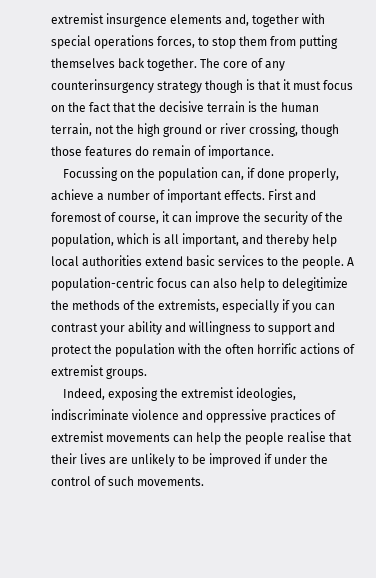extremist insurgence elements and, together with special operations forces, to stop them from putting themselves back together. The core of any counterinsurgency strategy though is that it must focus on the fact that the decisive terrain is the human terrain, not the high ground or river crossing, though those features do remain of importance.
    Focussing on the population can, if done properly, achieve a number of important effects. First and foremost of course, it can improve the security of the population, which is all important, and thereby help local authorities extend basic services to the people. A population-centric focus can also help to delegitimize the methods of the extremists, especially if you can contrast your ability and willingness to support and protect the population with the often horrific actions of extremist groups.
    Indeed, exposing the extremist ideologies, indiscriminate violence and oppressive practices of extremist movements can help the people realise that their lives are unlikely to be improved if under the control of such movements.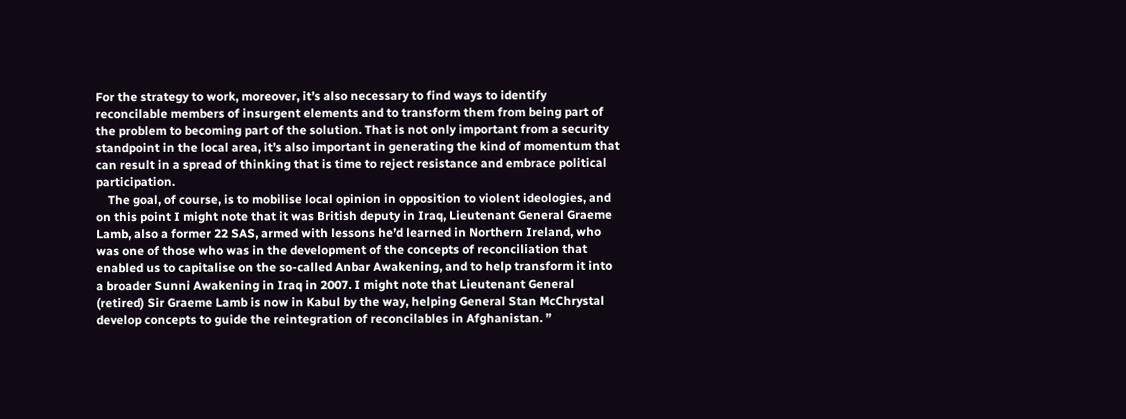For the strategy to work, moreover, it’s also necessary to find ways to identify reconcilable members of insurgent elements and to transform them from being part of the problem to becoming part of the solution. That is not only important from a security standpoint in the local area, it’s also important in generating the kind of momentum that can result in a spread of thinking that is time to reject resistance and embrace political participation.
    The goal, of course, is to mobilise local opinion in opposition to violent ideologies, and on this point I might note that it was British deputy in Iraq, Lieutenant General Graeme Lamb, also a former 22 SAS, armed with lessons he’d learned in Northern Ireland, who was one of those who was in the development of the concepts of reconciliation that enabled us to capitalise on the so-called Anbar Awakening, and to help transform it into a broader Sunni Awakening in Iraq in 2007. I might note that Lieutenant General (retired) Sir Graeme Lamb is now in Kabul by the way, helping General Stan McChrystal develop concepts to guide the reintegration of reconcilables in Afghanistan. ”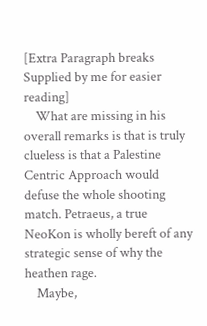[Extra Paragraph breaks Supplied by me for easier reading]
    What are missing in his overall remarks is that is truly clueless is that a Palestine Centric Approach would defuse the whole shooting match. Petraeus, a true NeoKon is wholly bereft of any strategic sense of why the heathen rage.
    Maybe,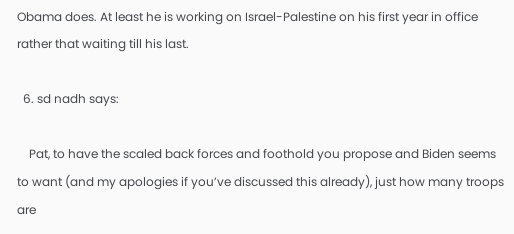Obama does. At least he is working on Israel-Palestine on his first year in office rather that waiting till his last.

  6. sd nadh says:

    Pat, to have the scaled back forces and foothold you propose and Biden seems to want (and my apologies if you’ve discussed this already), just how many troops are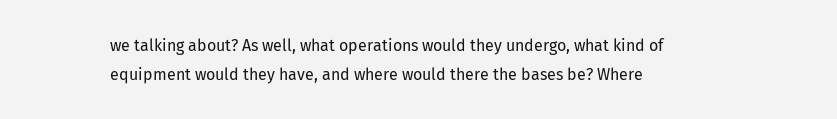we talking about? As well, what operations would they undergo, what kind of equipment would they have, and where would there the bases be? Where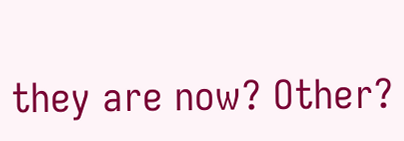they are now? Other?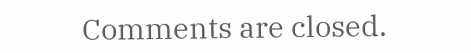Comments are closed.